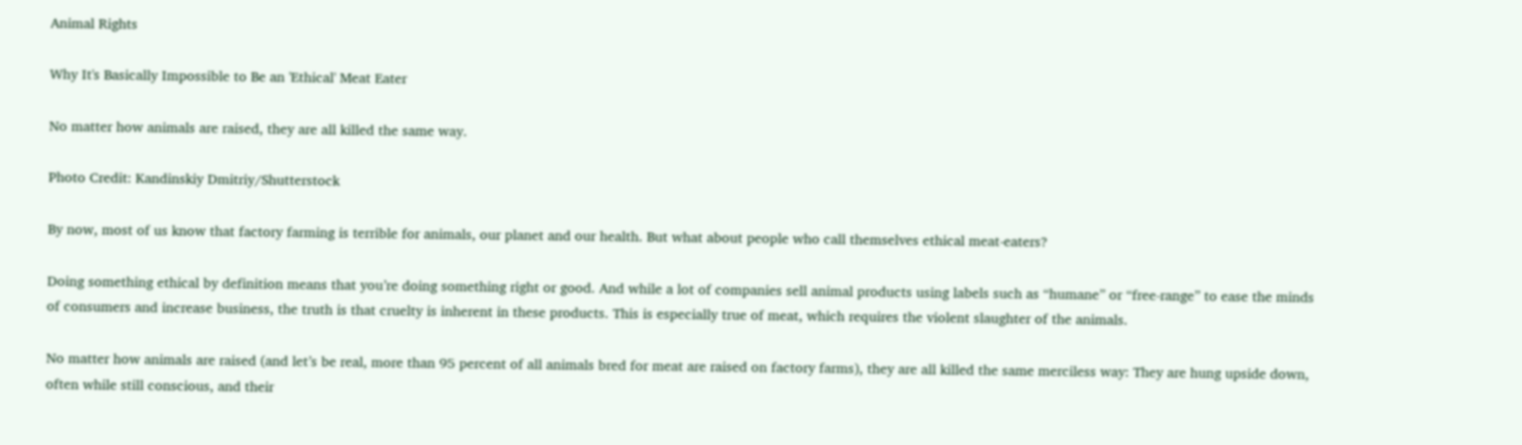Animal Rights

Why It's Basically Impossible to Be an 'Ethical' Meat Eater

No matter how animals are raised, they are all killed the same way.

Photo Credit: Kandinskiy Dmitriy/Shutterstock

By now, most of us know that factory farming is terrible for animals, our planet and our health. But what about people who call themselves ethical meat-eaters?

Doing something ethical by definition means that you’re doing something right or good. And while a lot of companies sell animal products using labels such as “humane” or “free-range” to ease the minds of consumers and increase business, the truth is that cruelty is inherent in these products. This is especially true of meat, which requires the violent slaughter of the animals.

No matter how animals are raised (and let’s be real, more than 95 percent of all animals bred for meat are raised on factory farms), they are all killed the same merciless way: They are hung upside down, often while still conscious, and their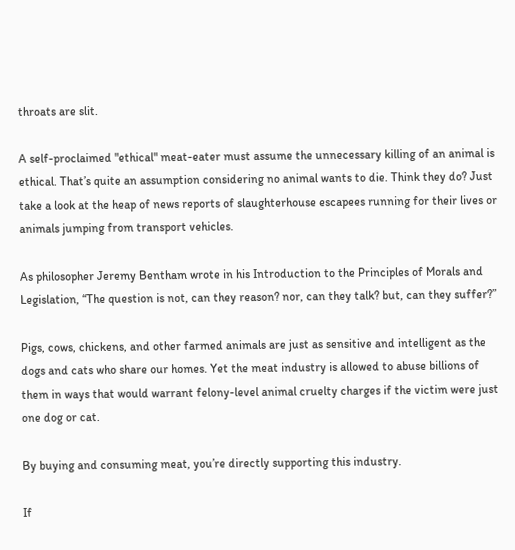throats are slit.

A self-proclaimed "ethical" meat-eater must assume the unnecessary killing of an animal is ethical. That’s quite an assumption considering no animal wants to die. Think they do? Just take a look at the heap of news reports of slaughterhouse escapees running for their lives or animals jumping from transport vehicles.

As philosopher Jeremy Bentham wrote in his Introduction to the Principles of Morals and Legislation, “The question is not, can they reason? nor, can they talk? but, can they suffer?”

Pigs, cows, chickens, and other farmed animals are just as sensitive and intelligent as the dogs and cats who share our homes. Yet the meat industry is allowed to abuse billions of them in ways that would warrant felony-level animal cruelty charges if the victim were just one dog or cat.

By buying and consuming meat, you’re directly supporting this industry.

If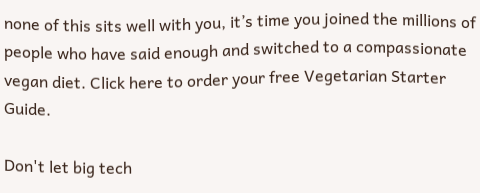none of this sits well with you, it’s time you joined the millions of people who have said enough and switched to a compassionate vegan diet. Click here to order your free Vegetarian Starter Guide.

Don't let big tech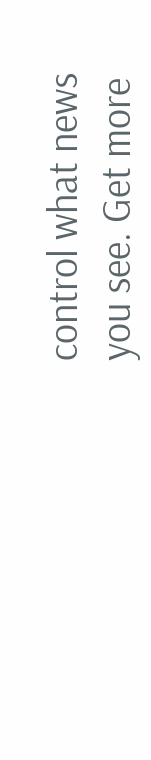control what news you see. Get more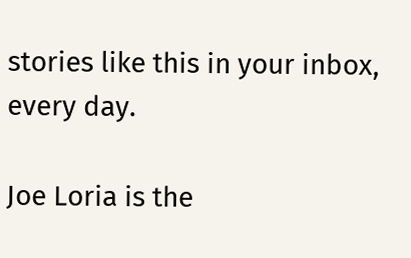stories like this in your inbox, every day.

Joe Loria is the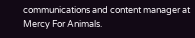communications and content manager at Mercy For Animals.